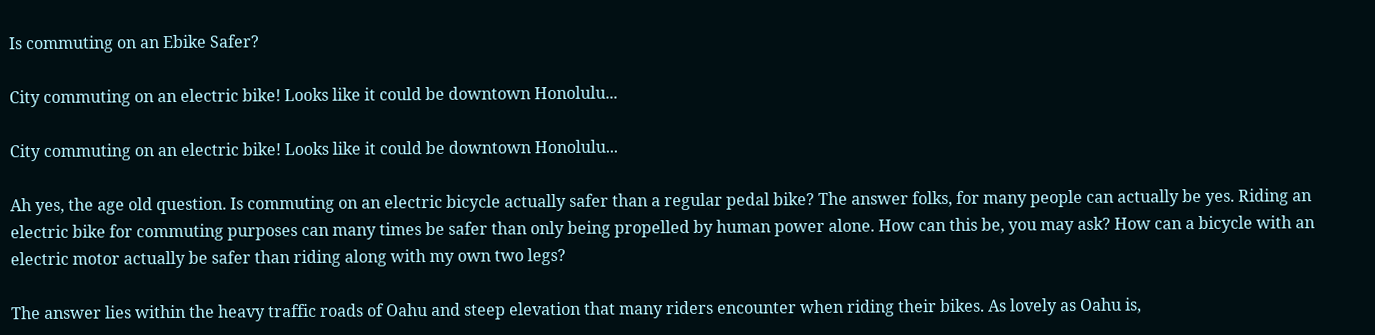Is commuting on an Ebike Safer?

City commuting on an electric bike! Looks like it could be downtown Honolulu...

City commuting on an electric bike! Looks like it could be downtown Honolulu...

Ah yes, the age old question. Is commuting on an electric bicycle actually safer than a regular pedal bike? The answer folks, for many people can actually be yes. Riding an electric bike for commuting purposes can many times be safer than only being propelled by human power alone. How can this be, you may ask? How can a bicycle with an electric motor actually be safer than riding along with my own two legs?

The answer lies within the heavy traffic roads of Oahu and steep elevation that many riders encounter when riding their bikes. As lovely as Oahu is,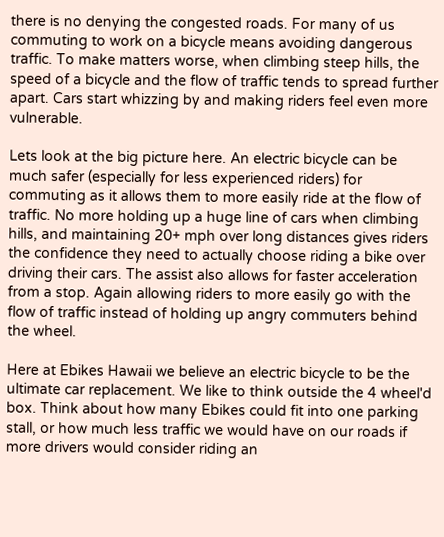there is no denying the congested roads. For many of us commuting to work on a bicycle means avoiding dangerous traffic. To make matters worse, when climbing steep hills, the speed of a bicycle and the flow of traffic tends to spread further apart. Cars start whizzing by and making riders feel even more vulnerable.

Lets look at the big picture here. An electric bicycle can be much safer (especially for less experienced riders) for commuting as it allows them to more easily ride at the flow of traffic. No more holding up a huge line of cars when climbing hills, and maintaining 20+ mph over long distances gives riders the confidence they need to actually choose riding a bike over driving their cars. The assist also allows for faster acceleration from a stop. Again allowing riders to more easily go with the flow of traffic instead of holding up angry commuters behind the wheel.

Here at Ebikes Hawaii we believe an electric bicycle to be the ultimate car replacement. We like to think outside the 4 wheel'd box. Think about how many Ebikes could fit into one parking stall, or how much less traffic we would have on our roads if more drivers would consider riding an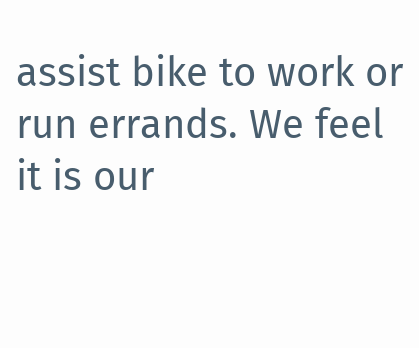assist bike to work or run errands. We feel it is our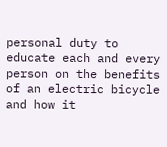personal duty to educate each and every person on the benefits of an electric bicycle and how it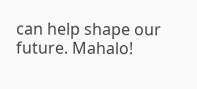can help shape our future. Mahalo!